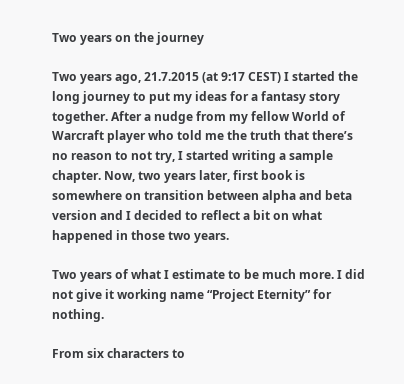Two years on the journey

Two years ago, 21.7.2015 (at 9:17 CEST) I started the long journey to put my ideas for a fantasy story together. After a nudge from my fellow World of Warcraft player who told me the truth that there’s no reason to not try, I started writing a sample chapter. Now, two years later, first book is somewhere on transition between alpha and beta version and I decided to reflect a bit on what happened in those two years.

Two years of what I estimate to be much more. I did not give it working name “Project Eternity” for nothing.

From six characters to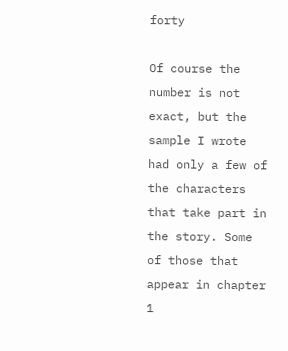forty

Of course the number is not exact, but the sample I wrote had only a few of the characters that take part in the story. Some of those that appear in chapter 1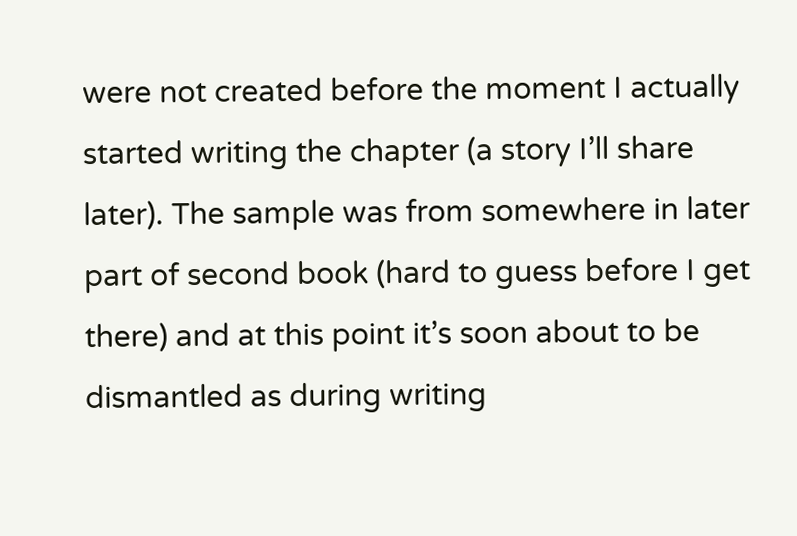were not created before the moment I actually started writing the chapter (a story I’ll share later). The sample was from somewhere in later part of second book (hard to guess before I get there) and at this point it’s soon about to be dismantled as during writing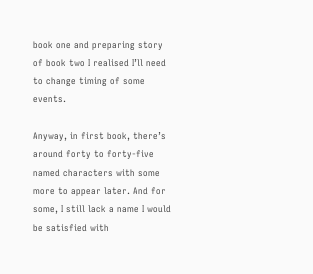book one and preparing story of book two I realised I’ll need to change timing of some events.

Anyway, in first book, there’s around forty to forty-five named characters with some more to appear later. And for some, I still lack a name I would be satisfied with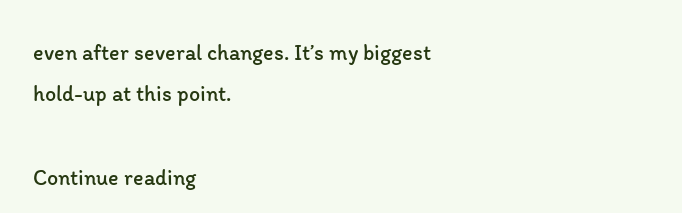even after several changes. It’s my biggest hold-up at this point.

Continue reading